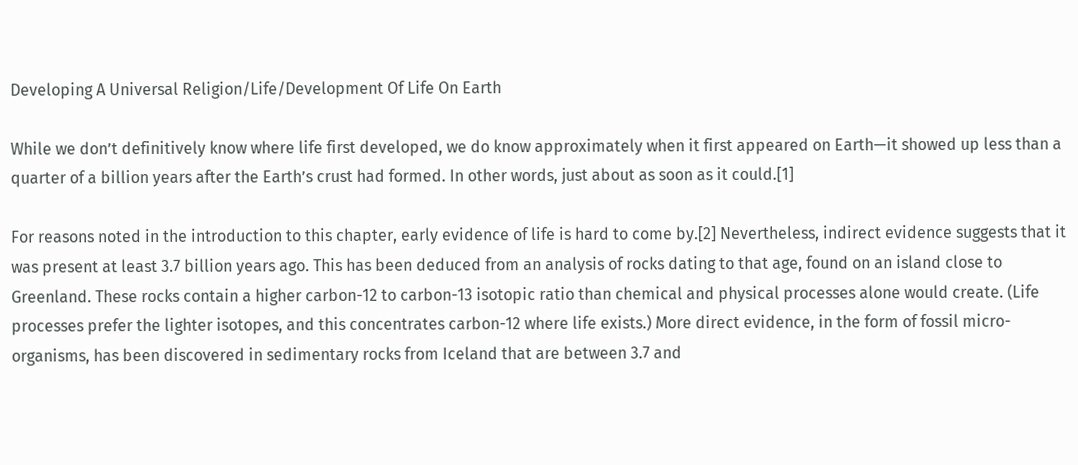Developing A Universal Religion/Life/Development Of Life On Earth

While we don’t definitively know where life first developed, we do know approximately when it first appeared on Earth—it showed up less than a quarter of a billion years after the Earth’s crust had formed. In other words, just about as soon as it could.[1]

For reasons noted in the introduction to this chapter, early evidence of life is hard to come by.[2] Nevertheless, indirect evidence suggests that it was present at least 3.7 billion years ago. This has been deduced from an analysis of rocks dating to that age, found on an island close to Greenland. These rocks contain a higher carbon-12 to carbon-13 isotopic ratio than chemical and physical processes alone would create. (Life processes prefer the lighter isotopes, and this concentrates carbon-12 where life exists.) More direct evidence, in the form of fossil micro-organisms, has been discovered in sedimentary rocks from Iceland that are between 3.7 and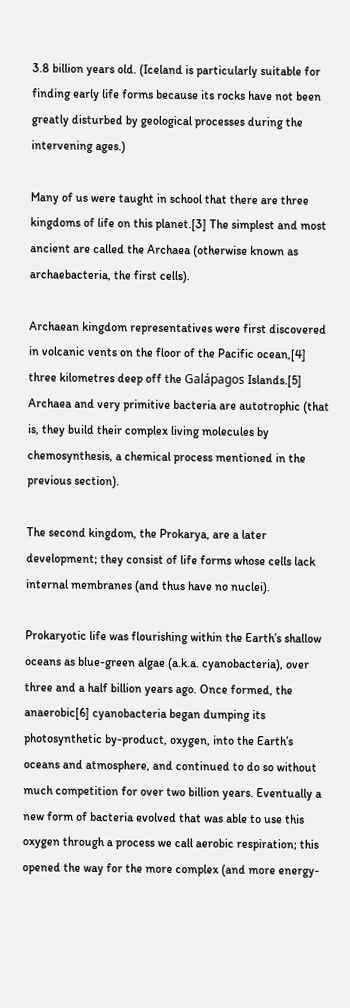3.8 billion years old. (Iceland is particularly suitable for finding early life forms because its rocks have not been greatly disturbed by geological processes during the intervening ages.)

Many of us were taught in school that there are three kingdoms of life on this planet.[3] The simplest and most ancient are called the Archaea (otherwise known as archaebacteria, the first cells).

Archaean kingdom representatives were first discovered in volcanic vents on the floor of the Pacific ocean,[4] three kilometres deep off the Galápagos Islands.[5] Archaea and very primitive bacteria are autotrophic (that is, they build their complex living molecules by chemosynthesis, a chemical process mentioned in the previous section).

The second kingdom, the Prokarya, are a later development; they consist of life forms whose cells lack internal membranes (and thus have no nuclei).

Prokaryotic life was flourishing within the Earth’s shallow oceans as blue-green algae (a.k.a. cyanobacteria), over three and a half billion years ago. Once formed, the anaerobic[6] cyanobacteria began dumping its photosynthetic by-product, oxygen, into the Earth’s oceans and atmosphere, and continued to do so without much competition for over two billion years. Eventually a new form of bacteria evolved that was able to use this oxygen through a process we call aerobic respiration; this opened the way for the more complex (and more energy-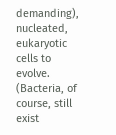demanding), nucleated, eukaryotic cells to evolve. (Bacteria, of course, still exist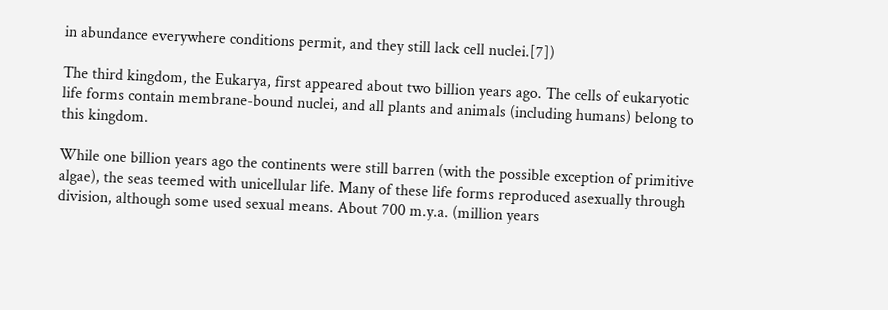in abundance everywhere conditions permit, and they still lack cell nuclei.[7])

The third kingdom, the Eukarya, first appeared about two billion years ago. The cells of eukaryotic life forms contain membrane-bound nuclei, and all plants and animals (including humans) belong to this kingdom.

While one billion years ago the continents were still barren (with the possible exception of primitive algae), the seas teemed with unicellular life. Many of these life forms reproduced asexually through division, although some used sexual means. About 700 m.y.a. (million years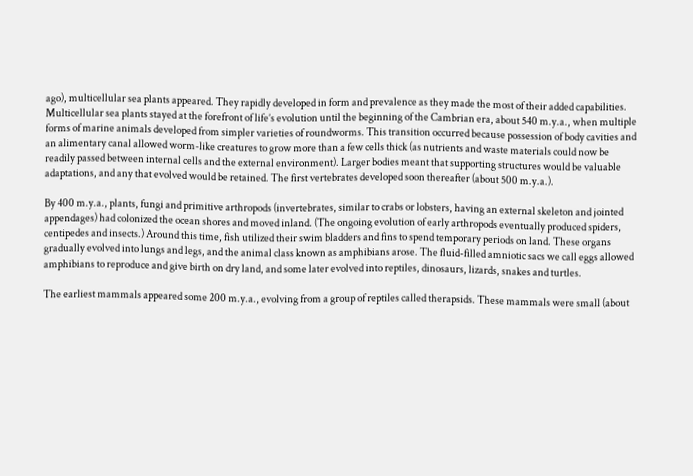ago), multicellular sea plants appeared. They rapidly developed in form and prevalence as they made the most of their added capabilities. Multicellular sea plants stayed at the forefront of life’s evolution until the beginning of the Cambrian era, about 540 m.y.a., when multiple forms of marine animals developed from simpler varieties of roundworms. This transition occurred because possession of body cavities and an alimentary canal allowed worm-like creatures to grow more than a few cells thick (as nutrients and waste materials could now be readily passed between internal cells and the external environment). Larger bodies meant that supporting structures would be valuable adaptations, and any that evolved would be retained. The first vertebrates developed soon thereafter (about 500 m.y.a.).

By 400 m.y.a., plants, fungi and primitive arthropods (invertebrates, similar to crabs or lobsters, having an external skeleton and jointed appendages) had colonized the ocean shores and moved inland. (The ongoing evolution of early arthropods eventually produced spiders, centipedes and insects.) Around this time, fish utilized their swim bladders and fins to spend temporary periods on land. These organs gradually evolved into lungs and legs, and the animal class known as amphibians arose. The fluid-filled amniotic sacs we call eggs allowed amphibians to reproduce and give birth on dry land, and some later evolved into reptiles, dinosaurs, lizards, snakes and turtles.

The earliest mammals appeared some 200 m.y.a., evolving from a group of reptiles called therapsids. These mammals were small (about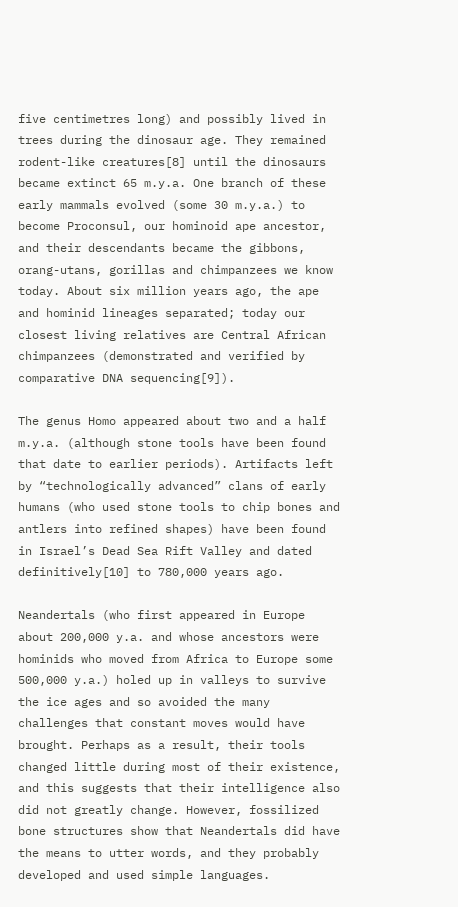five centimetres long) and possibly lived in trees during the dinosaur age. They remained rodent-like creatures[8] until the dinosaurs became extinct 65 m.y.a. One branch of these early mammals evolved (some 30 m.y.a.) to become Proconsul, our hominoid ape ancestor, and their descendants became the gibbons, orang-utans, gorillas and chimpanzees we know today. About six million years ago, the ape and hominid lineages separated; today our closest living relatives are Central African chimpanzees (demonstrated and verified by comparative DNA sequencing[9]).

The genus Homo appeared about two and a half m.y.a. (although stone tools have been found that date to earlier periods). Artifacts left by “technologically advanced” clans of early humans (who used stone tools to chip bones and antlers into refined shapes) have been found in Israel’s Dead Sea Rift Valley and dated definitively[10] to 780,000 years ago.

Neandertals (who first appeared in Europe about 200,000 y.a. and whose ancestors were hominids who moved from Africa to Europe some 500,000 y.a.) holed up in valleys to survive the ice ages and so avoided the many challenges that constant moves would have brought. Perhaps as a result, their tools changed little during most of their existence, and this suggests that their intelligence also did not greatly change. However, fossilized bone structures show that Neandertals did have the means to utter words, and they probably developed and used simple languages.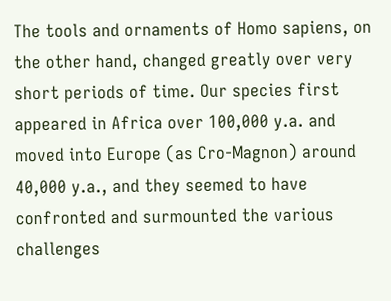The tools and ornaments of Homo sapiens, on the other hand, changed greatly over very short periods of time. Our species first appeared in Africa over 100,000 y.a. and moved into Europe (as Cro-Magnon) around 40,000 y.a., and they seemed to have confronted and surmounted the various challenges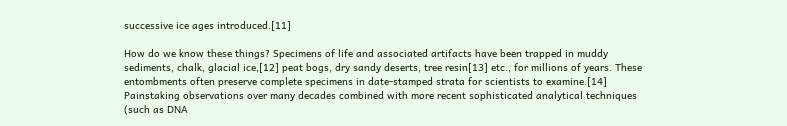successive ice ages introduced.[11]

How do we know these things? Specimens of life and associated artifacts have been trapped in muddy sediments, chalk, glacial ice,[12] peat bogs, dry sandy deserts, tree resin[13] etc., for millions of years. These entombments often preserve complete specimens in date-stamped strata for scientists to examine.[14] Painstaking observations over many decades combined with more recent sophisticated analytical techniques (such as DNA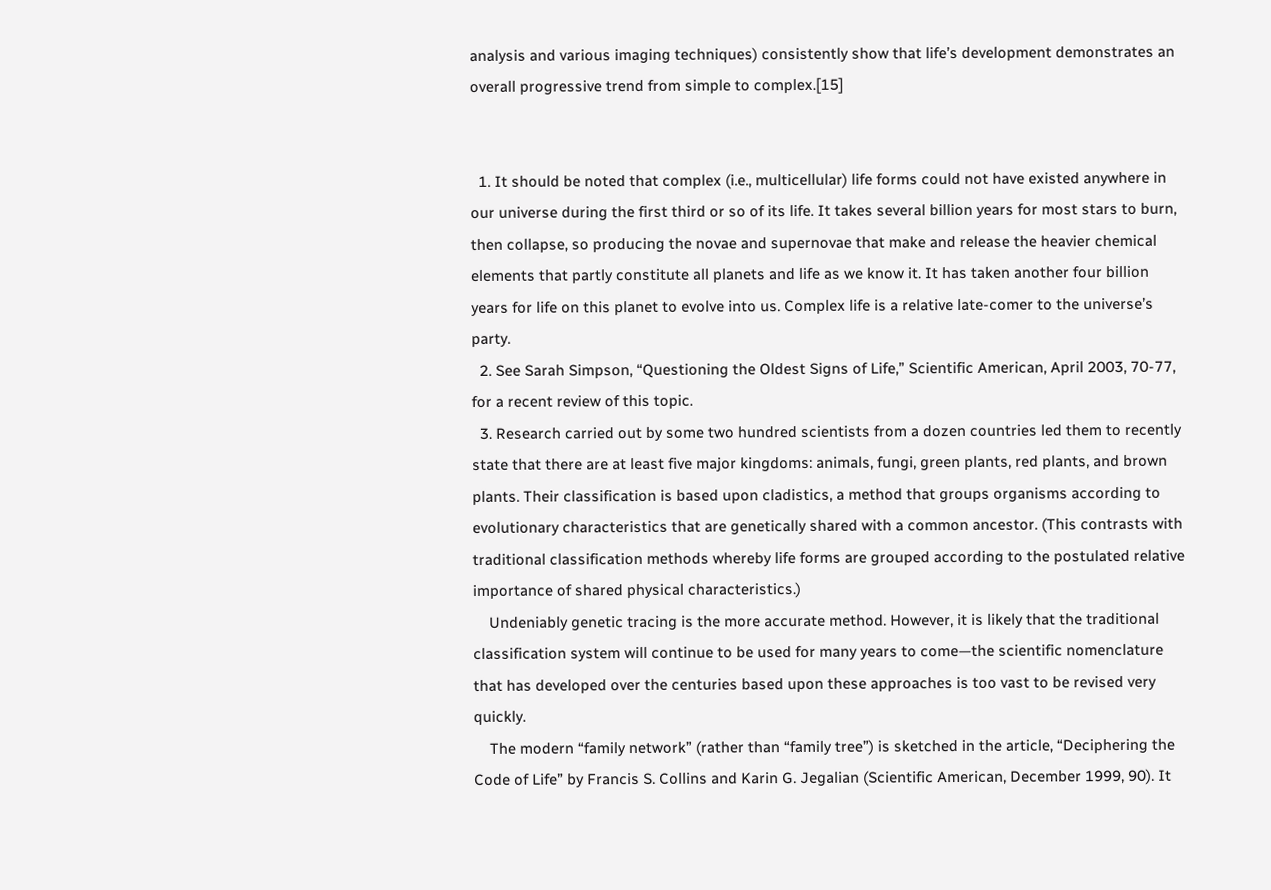analysis and various imaging techniques) consistently show that life’s development demonstrates an overall progressive trend from simple to complex.[15]


  1. It should be noted that complex (i.e., multicellular) life forms could not have existed anywhere in our universe during the first third or so of its life. It takes several billion years for most stars to burn, then collapse, so producing the novae and supernovae that make and release the heavier chemical elements that partly constitute all planets and life as we know it. It has taken another four billion years for life on this planet to evolve into us. Complex life is a relative late-comer to the universe’s party.
  2. See Sarah Simpson, “Questioning the Oldest Signs of Life,” Scientific American, April 2003, 70-77, for a recent review of this topic.
  3. Research carried out by some two hundred scientists from a dozen countries led them to recently state that there are at least five major kingdoms: animals, fungi, green plants, red plants, and brown plants. Their classification is based upon cladistics, a method that groups organisms according to evolutionary characteristics that are genetically shared with a common ancestor. (This contrasts with traditional classification methods whereby life forms are grouped according to the postulated relative importance of shared physical characteristics.)
    Undeniably genetic tracing is the more accurate method. However, it is likely that the traditional classification system will continue to be used for many years to come—the scientific nomenclature that has developed over the centuries based upon these approaches is too vast to be revised very quickly.
    The modern “family network” (rather than “family tree”) is sketched in the article, “Deciphering the Code of Life” by Francis S. Collins and Karin G. Jegalian (Scientific American, December 1999, 90). It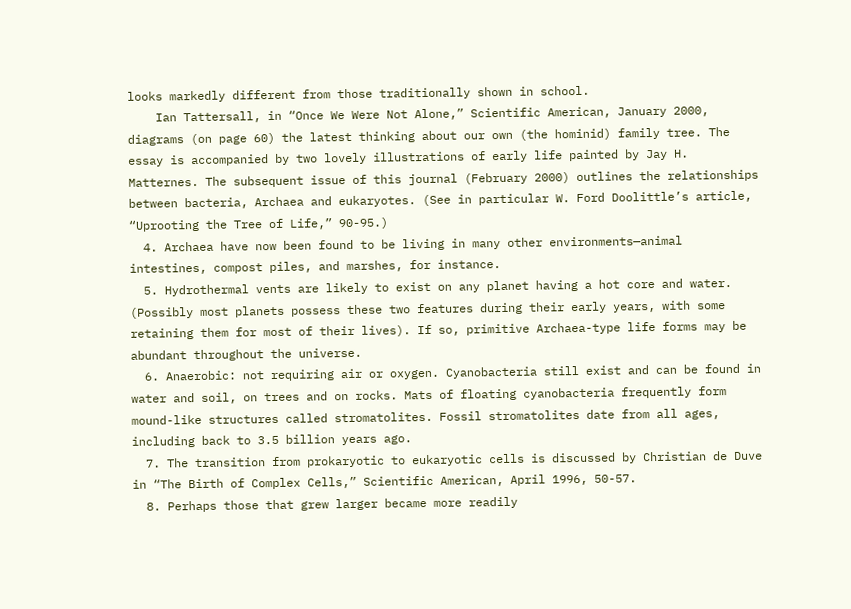looks markedly different from those traditionally shown in school.
    Ian Tattersall, in “Once We Were Not Alone,” Scientific American, January 2000, diagrams (on page 60) the latest thinking about our own (the hominid) family tree. The essay is accompanied by two lovely illustrations of early life painted by Jay H. Matternes. The subsequent issue of this journal (February 2000) outlines the relationships between bacteria, Archaea and eukaryotes. (See in particular W. Ford Doolittle’s article, “Uprooting the Tree of Life,” 90-95.)
  4. Archaea have now been found to be living in many other environments—animal intestines, compost piles, and marshes, for instance.
  5. Hydrothermal vents are likely to exist on any planet having a hot core and water. (Possibly most planets possess these two features during their early years, with some retaining them for most of their lives). If so, primitive Archaea-type life forms may be abundant throughout the universe.
  6. Anaerobic: not requiring air or oxygen. Cyanobacteria still exist and can be found in water and soil, on trees and on rocks. Mats of floating cyanobacteria frequently form mound-like structures called stromatolites. Fossil stromatolites date from all ages, including back to 3.5 billion years ago.
  7. The transition from prokaryotic to eukaryotic cells is discussed by Christian de Duve in “The Birth of Complex Cells,” Scientific American, April 1996, 50-57.
  8. Perhaps those that grew larger became more readily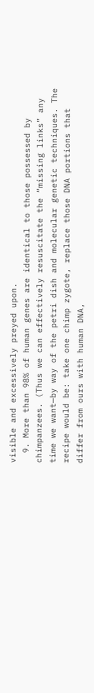visible and excessively preyed upon.
  9. More than 98% of human genes are identical to those possessed by chimpanzees. (Thus we can effectively resuscitate the “missing links” any time we want—by way of the petri dish and molecular genetic techniques. The recipe would be: take one chimp zygote, replace those DNA portions that differ from ours with human DNA,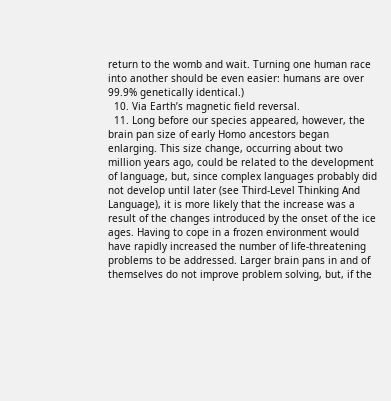return to the womb and wait. Turning one human race into another should be even easier: humans are over 99.9% genetically identical.)
  10. Via Earth’s magnetic field reversal.
  11. Long before our species appeared, however, the brain pan size of early Homo ancestors began enlarging. This size change, occurring about two million years ago, could be related to the development of language, but, since complex languages probably did not develop until later (see Third-Level Thinking And Language), it is more likely that the increase was a result of the changes introduced by the onset of the ice ages. Having to cope in a frozen environment would have rapidly increased the number of life-threatening problems to be addressed. Larger brain pans in and of themselves do not improve problem solving, but, if the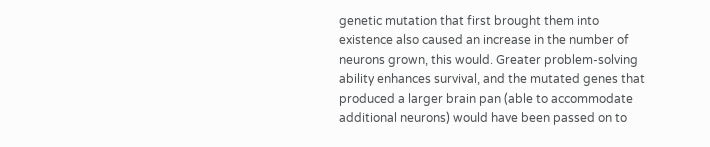genetic mutation that first brought them into existence also caused an increase in the number of neurons grown, this would. Greater problem-solving ability enhances survival, and the mutated genes that produced a larger brain pan (able to accommodate additional neurons) would have been passed on to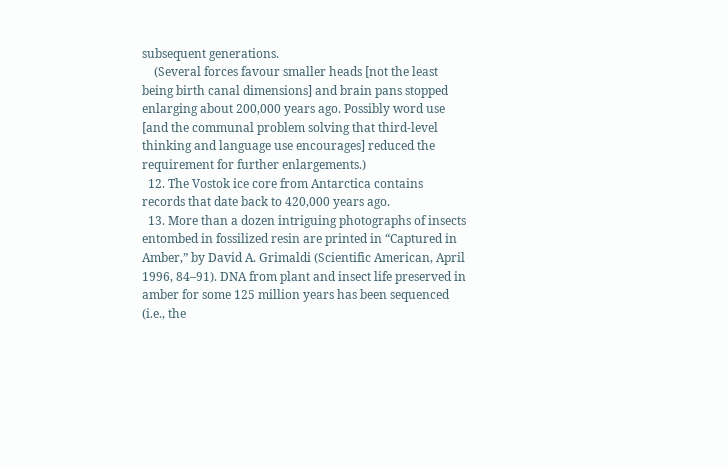subsequent generations.
    (Several forces favour smaller heads [not the least being birth canal dimensions] and brain pans stopped enlarging about 200,000 years ago. Possibly word use [and the communal problem solving that third-level thinking and language use encourages] reduced the requirement for further enlargements.)
  12. The Vostok ice core from Antarctica contains records that date back to 420,000 years ago.
  13. More than a dozen intriguing photographs of insects entombed in fossilized resin are printed in “Captured in Amber,” by David A. Grimaldi (Scientific American, April 1996, 84–91). DNA from plant and insect life preserved in amber for some 125 million years has been sequenced (i.e., the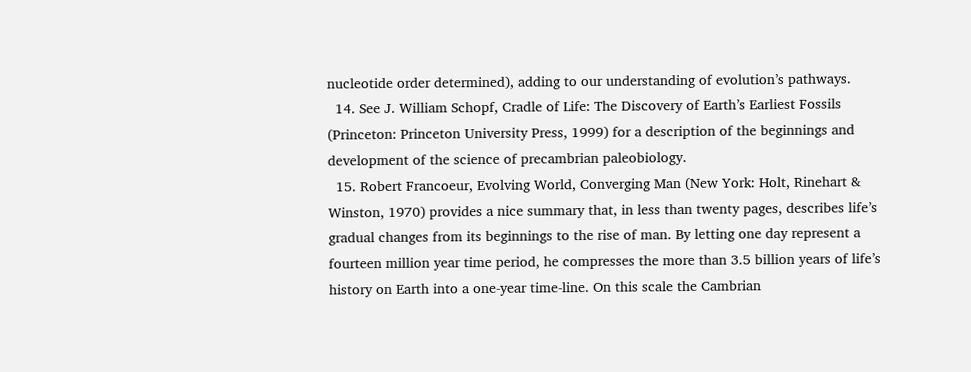nucleotide order determined), adding to our understanding of evolution’s pathways.
  14. See J. William Schopf, Cradle of Life: The Discovery of Earth’s Earliest Fossils (Princeton: Princeton University Press, 1999) for a description of the beginnings and development of the science of precambrian paleobiology.
  15. Robert Francoeur, Evolving World, Converging Man (New York: Holt, Rinehart & Winston, 1970) provides a nice summary that, in less than twenty pages, describes life’s gradual changes from its beginnings to the rise of man. By letting one day represent a fourteen million year time period, he compresses the more than 3.5 billion years of life’s history on Earth into a one-year time-line. On this scale the Cambrian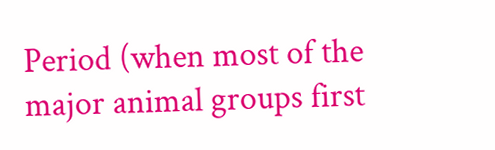Period (when most of the major animal groups first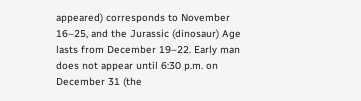appeared) corresponds to November 16–25, and the Jurassic (dinosaur) Age lasts from December 19–22. Early man does not appear until 6:30 p.m. on December 31 (the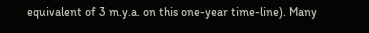equivalent of 3 m.y.a. on this one-year time-line). Many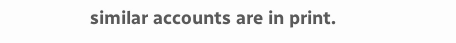similar accounts are in print.